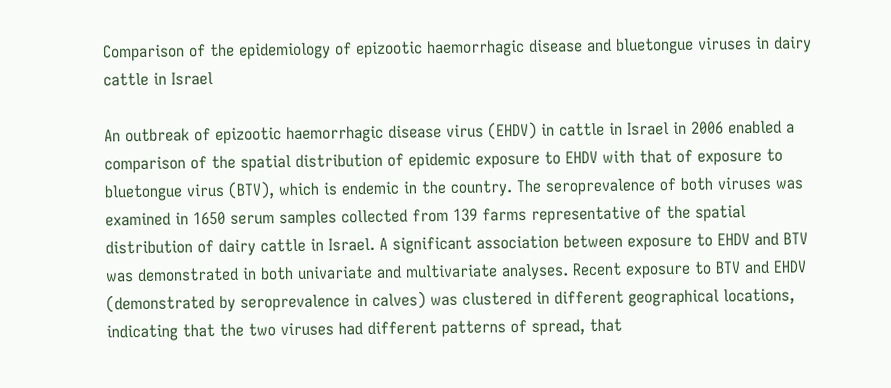Comparison of the epidemiology of epizootic haemorrhagic disease and bluetongue viruses in dairy cattle in Israel

An outbreak of epizootic haemorrhagic disease virus (EHDV) in cattle in Israel in 2006 enabled a comparison of the spatial distribution of epidemic exposure to EHDV with that of exposure to bluetongue virus (BTV), which is endemic in the country. The seroprevalence of both viruses was examined in 1650 serum samples collected from 139 farms representative of the spatial distribution of dairy cattle in Israel. A significant association between exposure to EHDV and BTV was demonstrated in both univariate and multivariate analyses. Recent exposure to BTV and EHDV (demonstrated by seroprevalence in calves) was clustered in different geographical locations, indicating that the two viruses had different patterns of spread, that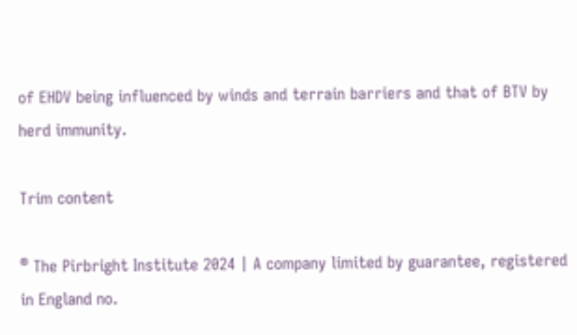of EHDV being influenced by winds and terrain barriers and that of BTV by herd immunity.

Trim content

® The Pirbright Institute 2024 | A company limited by guarantee, registered in England no.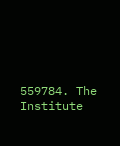559784. The Institute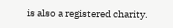is also a registered charity.